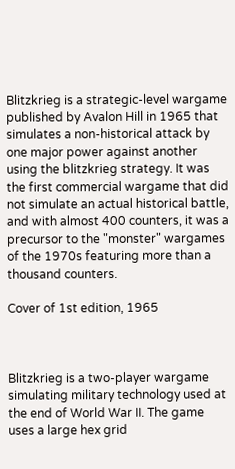Blitzkrieg is a strategic-level wargame published by Avalon Hill in 1965 that simulates a non-historical attack by one major power against another using the blitzkrieg strategy. It was the first commercial wargame that did not simulate an actual historical battle, and with almost 400 counters, it was a precursor to the "monster" wargames of the 1970s featuring more than a thousand counters.

Cover of 1st edition, 1965



Blitzkrieg is a two-player wargame simulating military technology used at the end of World War II. The game uses a large hex grid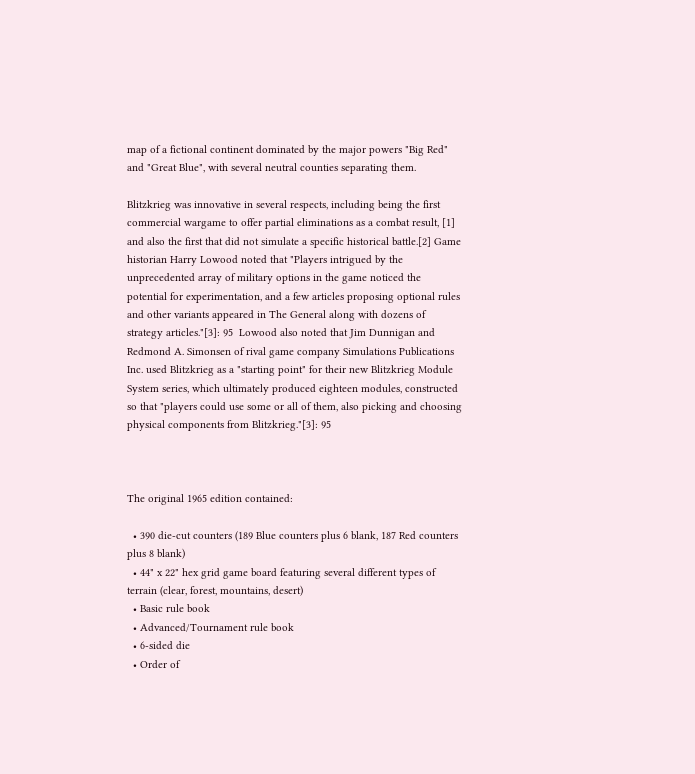map of a fictional continent dominated by the major powers "Big Red" and "Great Blue", with several neutral counties separating them.

Blitzkrieg was innovative in several respects, including being the first commercial wargame to offer partial eliminations as a combat result, [1] and also the first that did not simulate a specific historical battle.[2] Game historian Harry Lowood noted that "Players intrigued by the unprecedented array of military options in the game noticed the potential for experimentation, and a few articles proposing optional rules and other variants appeared in The General along with dozens of strategy articles."[3]: 95  Lowood also noted that Jim Dunnigan and Redmond A. Simonsen of rival game company Simulations Publications Inc. used Blitzkrieg as a "starting point" for their new Blitzkrieg Module System series, which ultimately produced eighteen modules, constructed so that "players could use some or all of them, also picking and choosing physical components from Blitzkrieg."[3]: 95



The original 1965 edition contained:

  • 390 die-cut counters (189 Blue counters plus 6 blank, 187 Red counters plus 8 blank)
  • 44" x 22" hex grid game board featuring several different types of terrain (clear, forest, mountains, desert)
  • Basic rule book
  • Advanced/Tournament rule book
  • 6-sided die
  • Order of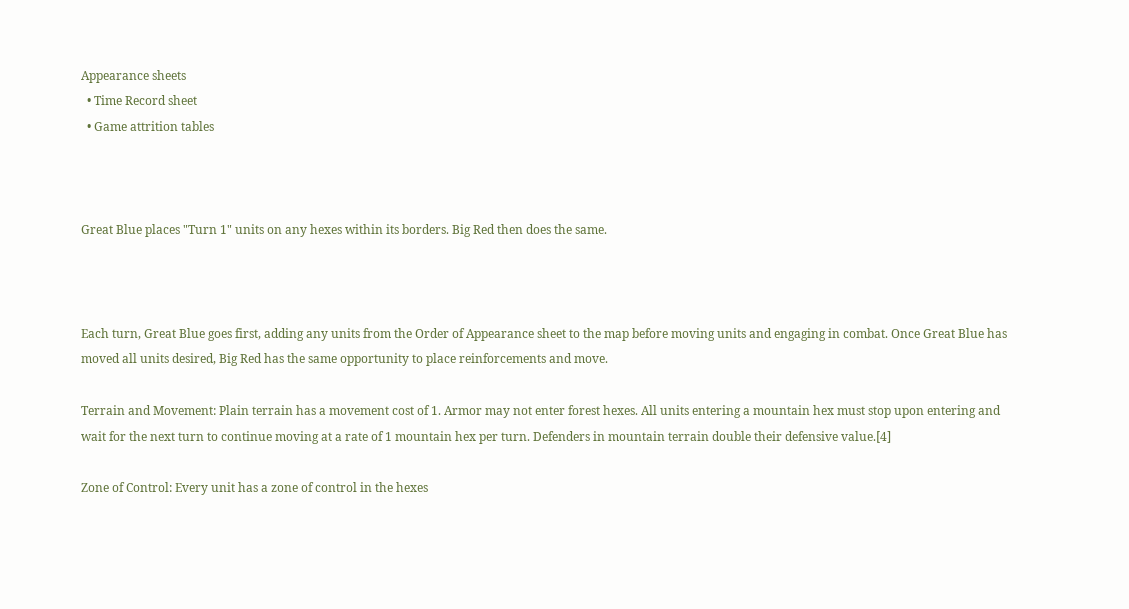Appearance sheets
  • Time Record sheet
  • Game attrition tables



Great Blue places "Turn 1" units on any hexes within its borders. Big Red then does the same.



Each turn, Great Blue goes first, adding any units from the Order of Appearance sheet to the map before moving units and engaging in combat. Once Great Blue has moved all units desired, Big Red has the same opportunity to place reinforcements and move.

Terrain and Movement: Plain terrain has a movement cost of 1. Armor may not enter forest hexes. All units entering a mountain hex must stop upon entering and wait for the next turn to continue moving at a rate of 1 mountain hex per turn. Defenders in mountain terrain double their defensive value.[4]

Zone of Control: Every unit has a zone of control in the hexes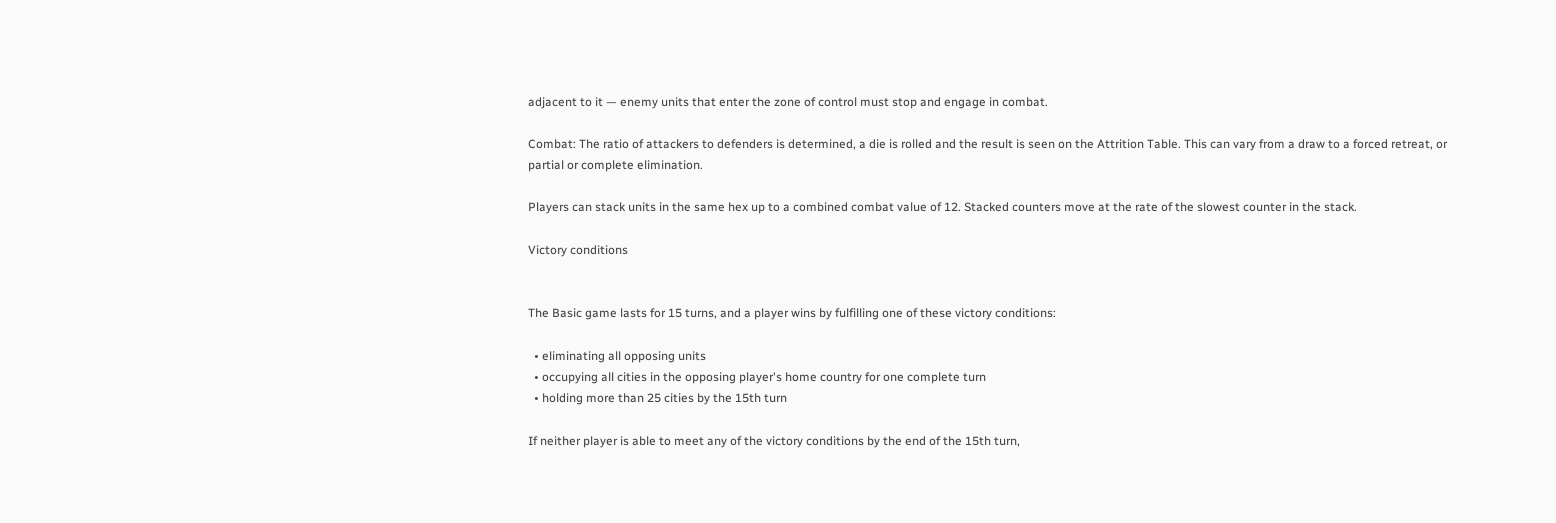adjacent to it — enemy units that enter the zone of control must stop and engage in combat.

Combat: The ratio of attackers to defenders is determined, a die is rolled and the result is seen on the Attrition Table. This can vary from a draw to a forced retreat, or partial or complete elimination.

Players can stack units in the same hex up to a combined combat value of 12. Stacked counters move at the rate of the slowest counter in the stack.

Victory conditions


The Basic game lasts for 15 turns, and a player wins by fulfilling one of these victory conditions:

  • eliminating all opposing units
  • occupying all cities in the opposing player's home country for one complete turn
  • holding more than 25 cities by the 15th turn

If neither player is able to meet any of the victory conditions by the end of the 15th turn,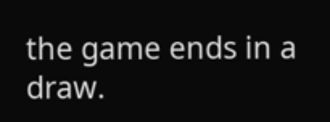the game ends in a draw.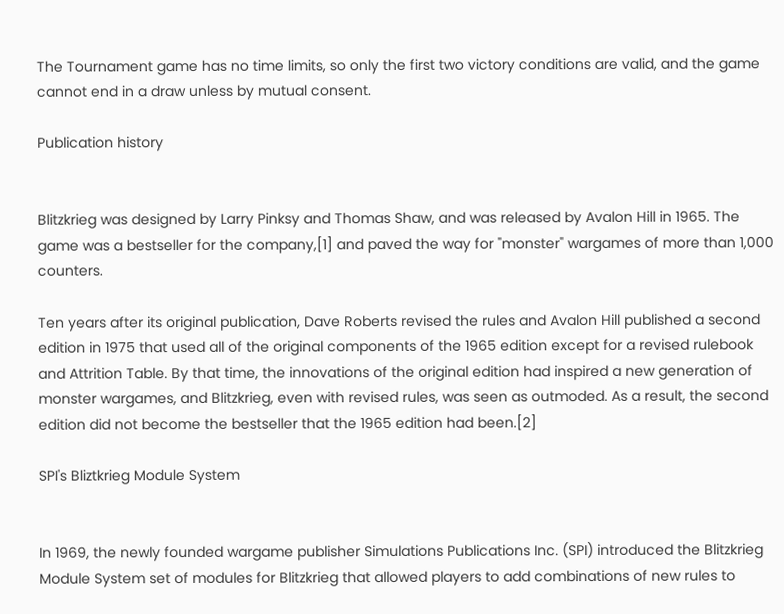The Tournament game has no time limits, so only the first two victory conditions are valid, and the game cannot end in a draw unless by mutual consent.

Publication history


Blitzkrieg was designed by Larry Pinksy and Thomas Shaw, and was released by Avalon Hill in 1965. The game was a bestseller for the company,[1] and paved the way for "monster" wargames of more than 1,000 counters.

Ten years after its original publication, Dave Roberts revised the rules and Avalon Hill published a second edition in 1975 that used all of the original components of the 1965 edition except for a revised rulebook and Attrition Table. By that time, the innovations of the original edition had inspired a new generation of monster wargames, and Blitzkrieg, even with revised rules, was seen as outmoded. As a result, the second edition did not become the bestseller that the 1965 edition had been.[2]

SPI's Bliztkrieg Module System


In 1969, the newly founded wargame publisher Simulations Publications Inc. (SPI) introduced the Blitzkrieg Module System set of modules for Blitzkrieg that allowed players to add combinations of new rules to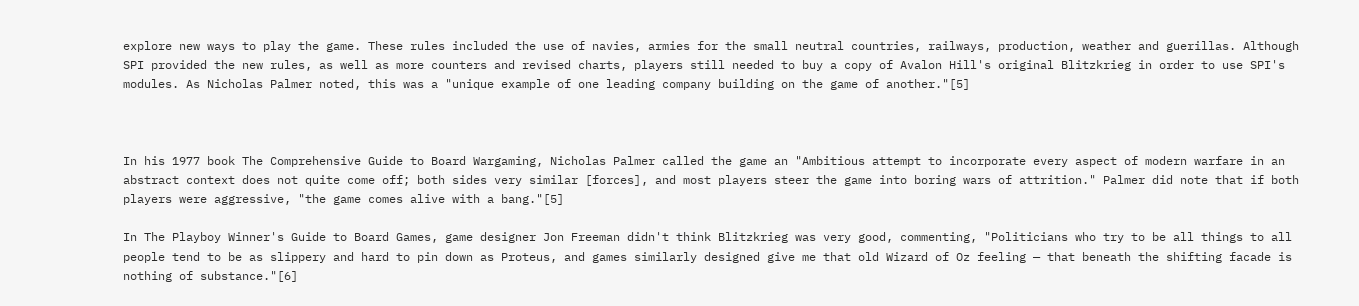explore new ways to play the game. These rules included the use of navies, armies for the small neutral countries, railways, production, weather and guerillas. Although SPI provided the new rules, as well as more counters and revised charts, players still needed to buy a copy of Avalon Hill's original Blitzkrieg in order to use SPI's modules. As Nicholas Palmer noted, this was a "unique example of one leading company building on the game of another."[5]



In his 1977 book The Comprehensive Guide to Board Wargaming, Nicholas Palmer called the game an "Ambitious attempt to incorporate every aspect of modern warfare in an abstract context does not quite come off; both sides very similar [forces], and most players steer the game into boring wars of attrition." Palmer did note that if both players were aggressive, "the game comes alive with a bang."[5]

In The Playboy Winner's Guide to Board Games, game designer Jon Freeman didn't think Blitzkrieg was very good, commenting, "Politicians who try to be all things to all people tend to be as slippery and hard to pin down as Proteus, and games similarly designed give me that old Wizard of Oz feeling — that beneath the shifting facade is nothing of substance."[6]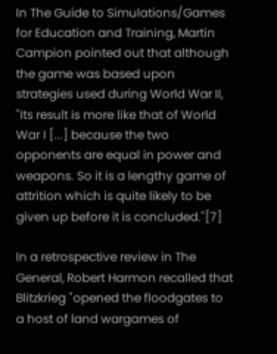In The Guide to Simulations/Games for Education and Training, Martin Campion pointed out that although the game was based upon strategies used during World War II, "Its result is more like that of World War I [...] because the two opponents are equal in power and weapons. So it is a lengthy game of attrition which is quite likely to be given up before it is concluded."[7]

In a retrospective review in The General, Robert Harmon recalled that Blitzkrieg "opened the floodgates to a host of land wargames of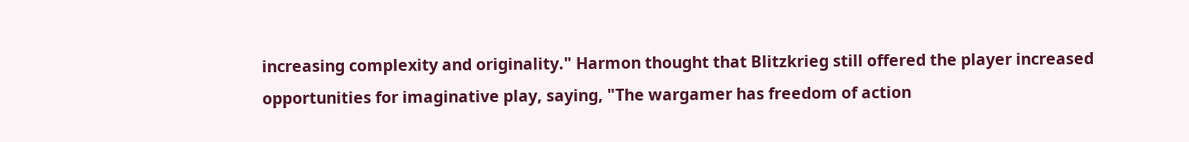increasing complexity and originality." Harmon thought that Blitzkrieg still offered the player increased opportunities for imaginative play, saying, "The wargamer has freedom of action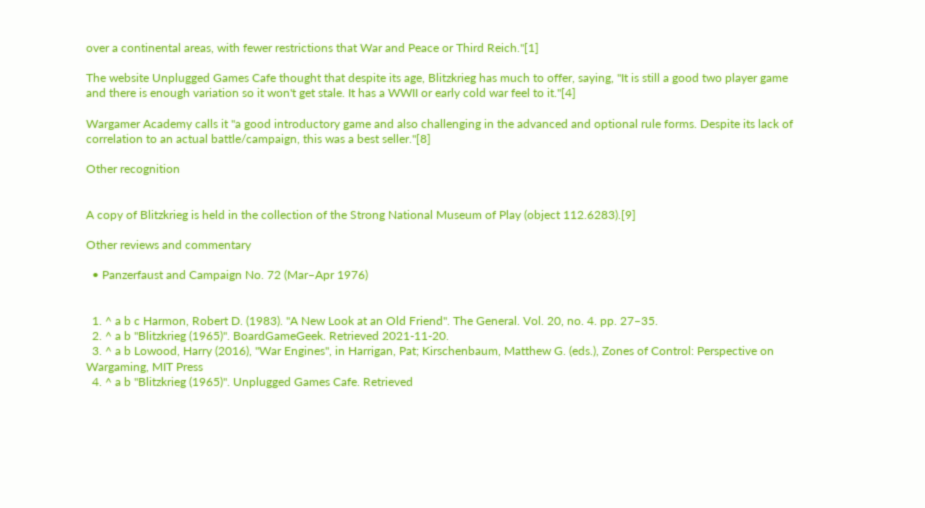over a continental areas, with fewer restrictions that War and Peace or Third Reich."[1]

The website Unplugged Games Cafe thought that despite its age, Blitzkrieg has much to offer, saying, "It is still a good two player game and there is enough variation so it won't get stale. It has a WWII or early cold war feel to it."[4]

Wargamer Academy calls it "a good introductory game and also challenging in the advanced and optional rule forms. Despite its lack of correlation to an actual battle/campaign, this was a best seller."[8]

Other recognition


A copy of Blitzkrieg is held in the collection of the Strong National Museum of Play (object 112.6283).[9]

Other reviews and commentary

  • Panzerfaust and Campaign No. 72 (Mar–Apr 1976)


  1. ^ a b c Harmon, Robert D. (1983). "A New Look at an Old Friend". The General. Vol. 20, no. 4. pp. 27–35.
  2. ^ a b "Blitzkrieg (1965)". BoardGameGeek. Retrieved 2021-11-20.
  3. ^ a b Lowood, Harry (2016), "War Engines", in Harrigan, Pat; Kirschenbaum, Matthew G. (eds.), Zones of Control: Perspective on Wargaming, MIT Press
  4. ^ a b "Blitzkrieg (1965)". Unplugged Games Cafe. Retrieved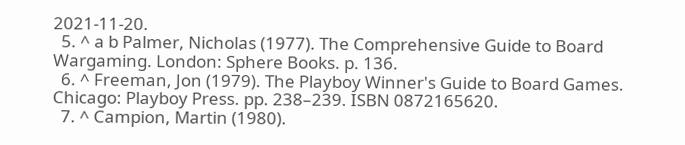2021-11-20.
  5. ^ a b Palmer, Nicholas (1977). The Comprehensive Guide to Board Wargaming. London: Sphere Books. p. 136.
  6. ^ Freeman, Jon (1979). The Playboy Winner's Guide to Board Games. Chicago: Playboy Press. pp. 238–239. ISBN 0872165620.
  7. ^ Campion, Martin (1980).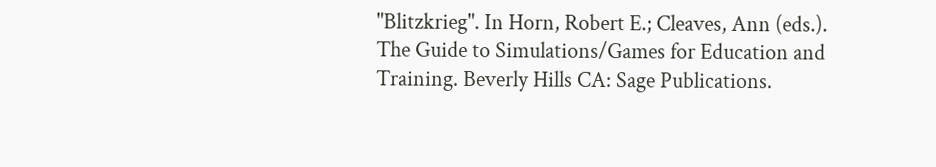"Blitzkrieg". In Horn, Robert E.; Cleaves, Ann (eds.). The Guide to Simulations/Games for Education and Training. Beverly Hills CA: Sage Publications.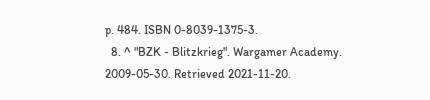p. 484. ISBN 0-8039-1375-3.
  8. ^ "BZK - Blitzkrieg". Wargamer Academy. 2009-05-30. Retrieved 2021-11-20.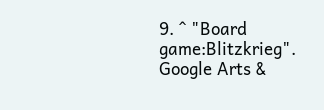9. ^ "Board game:Blitzkrieg". Google Arts &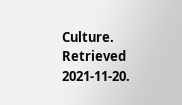Culture. Retrieved 2021-11-20.